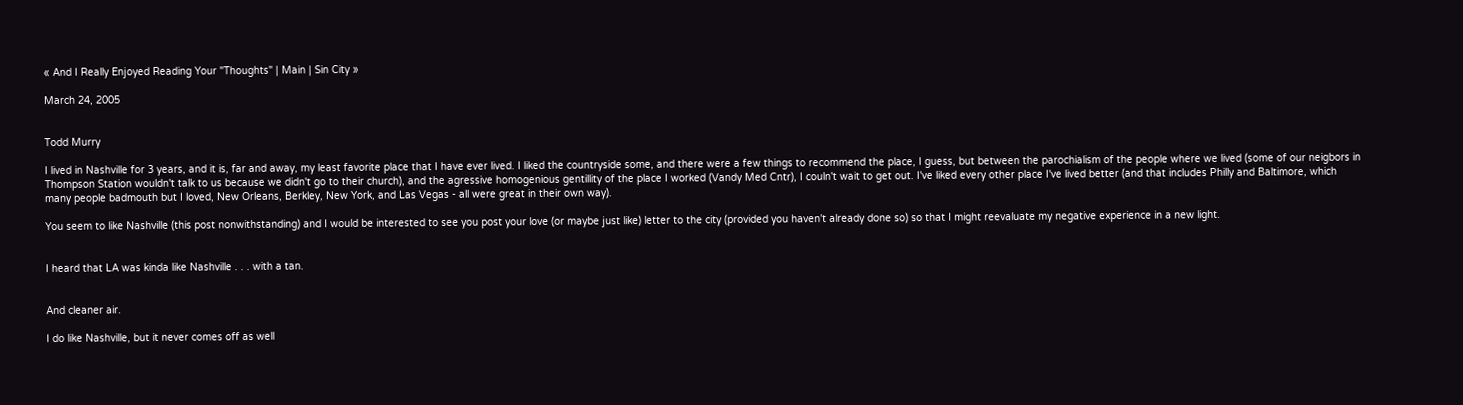« And I Really Enjoyed Reading Your "Thoughts" | Main | Sin City »

March 24, 2005


Todd Murry

I lived in Nashville for 3 years, and it is, far and away, my least favorite place that I have ever lived. I liked the countryside some, and there were a few things to recommend the place, I guess, but between the parochialism of the people where we lived (some of our neigbors in Thompson Station wouldn't talk to us because we didn't go to their church), and the agressive homogenious gentillity of the place I worked (Vandy Med Cntr), I couln't wait to get out. I've liked every other place I've lived better (and that includes Philly and Baltimore, which many people badmouth but I loved, New Orleans, Berkley, New York, and Las Vegas - all were great in their own way).

You seem to like Nashville (this post nonwithstanding) and I would be interested to see you post your love (or maybe just like) letter to the city (provided you haven't already done so) so that I might reevaluate my negative experience in a new light.


I heard that LA was kinda like Nashville . . . with a tan.


And cleaner air.

I do like Nashville, but it never comes off as well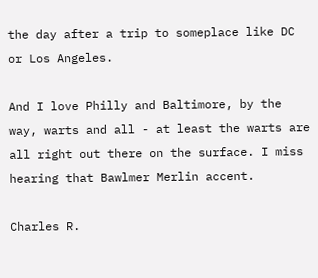the day after a trip to someplace like DC or Los Angeles.

And I love Philly and Baltimore, by the way, warts and all - at least the warts are all right out there on the surface. I miss hearing that Bawlmer Merlin accent.

Charles R.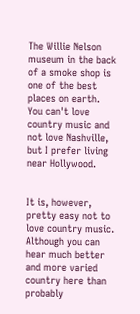The Willie Nelson museum in the back of a smoke shop is one of the best places on earth. You can't love country music and not love Nashville, but I prefer living near Hollywood.


It is, however, pretty easy not to love country music. Although you can hear much better and more varied country here than probably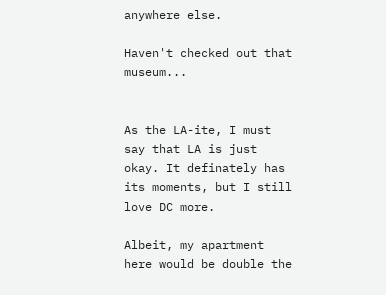anywhere else.

Haven't checked out that museum...


As the LA-ite, I must say that LA is just okay. It definately has its moments, but I still love DC more.

Albeit, my apartment here would be double the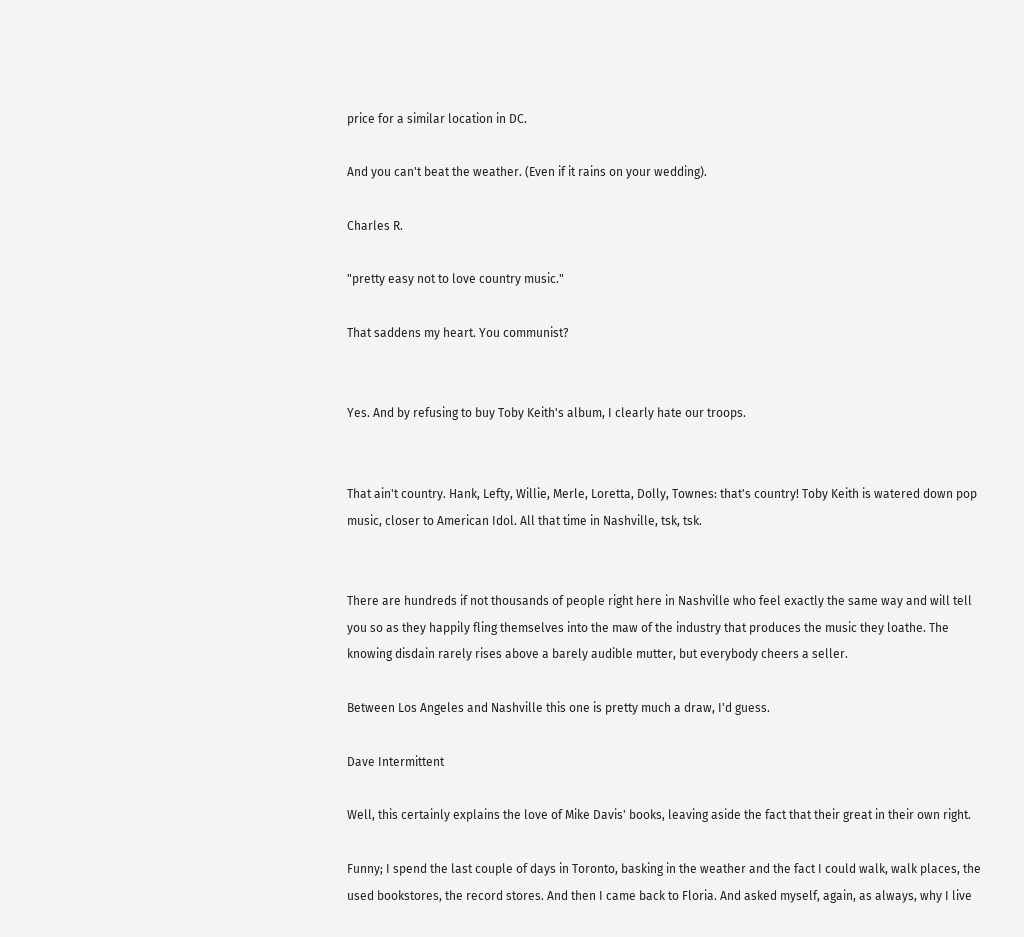price for a similar location in DC.

And you can't beat the weather. (Even if it rains on your wedding).

Charles R.

"pretty easy not to love country music."

That saddens my heart. You communist?


Yes. And by refusing to buy Toby Keith's album, I clearly hate our troops.


That ain't country. Hank, Lefty, Willie, Merle, Loretta, Dolly, Townes: that's country! Toby Keith is watered down pop music, closer to American Idol. All that time in Nashville, tsk, tsk.


There are hundreds if not thousands of people right here in Nashville who feel exactly the same way and will tell you so as they happily fling themselves into the maw of the industry that produces the music they loathe. The knowing disdain rarely rises above a barely audible mutter, but everybody cheers a seller.

Between Los Angeles and Nashville this one is pretty much a draw, I'd guess.

Dave Intermittent

Well, this certainly explains the love of Mike Davis' books, leaving aside the fact that their great in their own right.

Funny; I spend the last couple of days in Toronto, basking in the weather and the fact I could walk, walk places, the used bookstores, the record stores. And then I came back to Floria. And asked myself, again, as always, why I live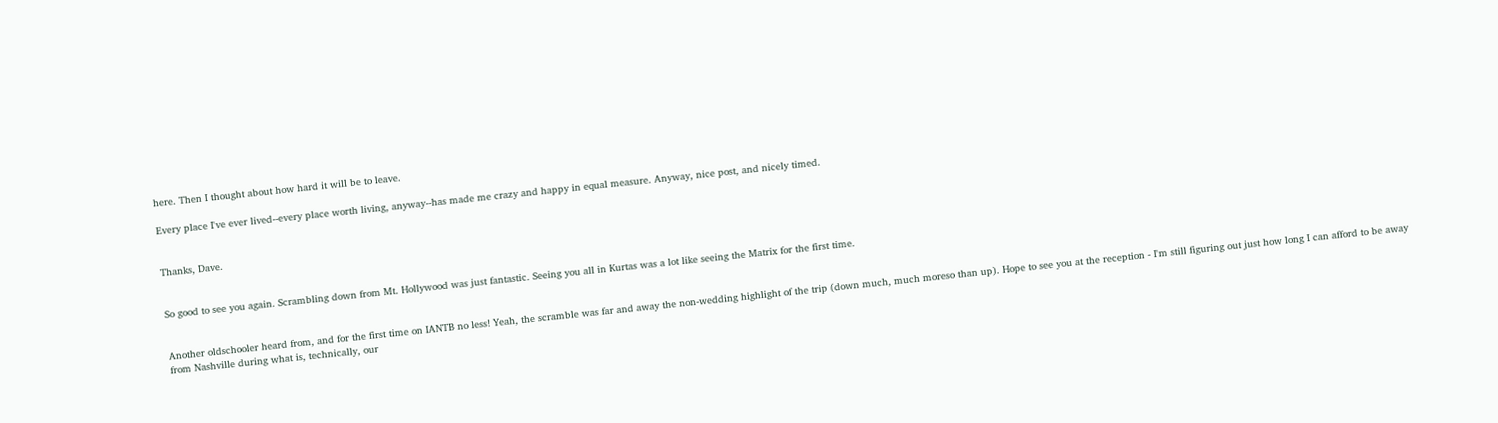here. Then I thought about how hard it will be to leave.

Every place I've ever lived--every place worth living, anyway--has made me crazy and happy in equal measure. Anyway, nice post, and nicely timed.


Thanks, Dave.


So good to see you again. Scrambling down from Mt. Hollywood was just fantastic. Seeing you all in Kurtas was a lot like seeing the Matrix for the first time.


Another oldschooler heard from, and for the first time on IANTB no less! Yeah, the scramble was far and away the non-wedding highlight of the trip (down much, much moreso than up). Hope to see you at the reception - I'm still figuring out just how long I can afford to be away from Nashville during what is, technically, our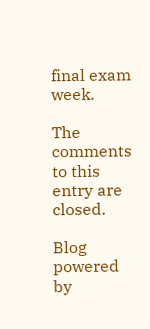final exam week.

The comments to this entry are closed.

Blog powered by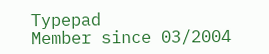Typepad
Member since 03/2004